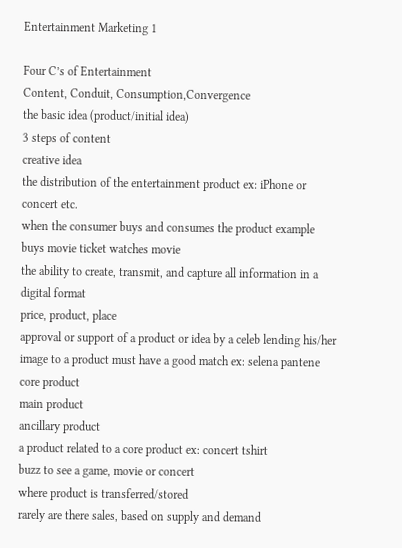Entertainment Marketing 1

Four C’s of Entertainment
Content, Conduit, Consumption,Convergence
the basic idea (product/initial idea)
3 steps of content
creative idea
the distribution of the entertainment product ex: iPhone or concert etc.
when the consumer buys and consumes the product example buys movie ticket watches movie
the ability to create, transmit, and capture all information in a digital format
price, product, place
approval or support of a product or idea by a celeb lending his/her image to a product must have a good match ex: selena pantene
core product
main product
ancillary product
a product related to a core product ex: concert tshirt
buzz to see a game, movie or concert
where product is transferred/stored
rarely are there sales, based on supply and demand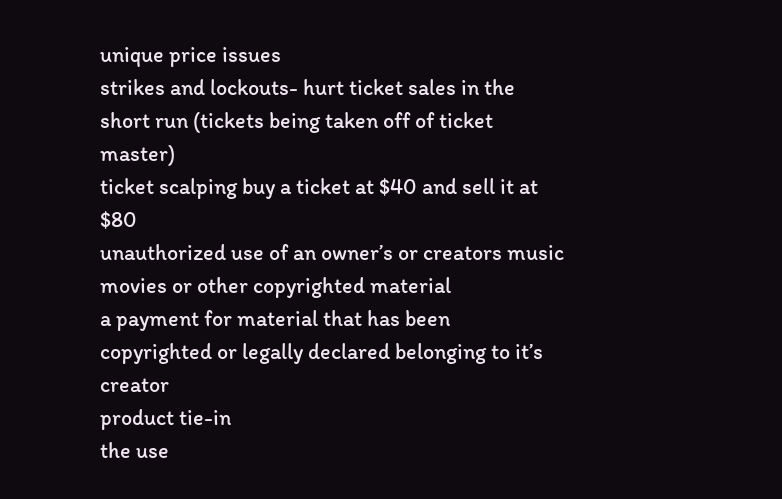unique price issues
strikes and lockouts- hurt ticket sales in the short run (tickets being taken off of ticket master)
ticket scalping buy a ticket at $40 and sell it at $80
unauthorized use of an owner’s or creators music movies or other copyrighted material
a payment for material that has been copyrighted or legally declared belonging to it’s creator
product tie-in
the use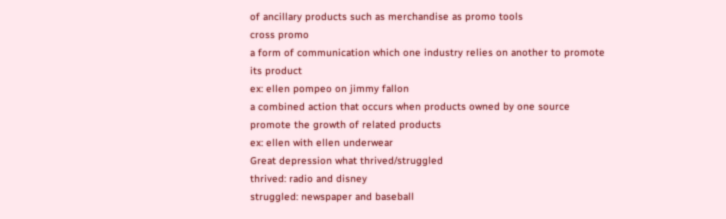of ancillary products such as merchandise as promo tools
cross promo
a form of communication which one industry relies on another to promote its product
ex: ellen pompeo on jimmy fallon
a combined action that occurs when products owned by one source promote the growth of related products
ex: ellen with ellen underwear
Great depression what thrived/struggled
thrived: radio and disney
struggled: newspaper and baseball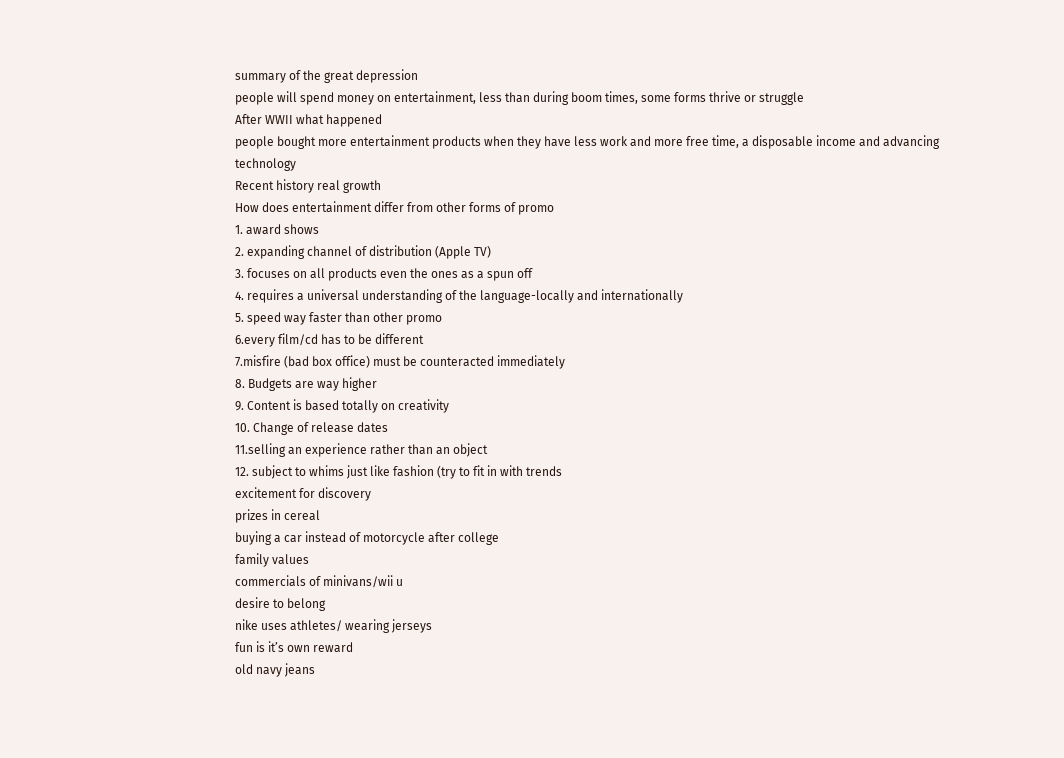summary of the great depression
people will spend money on entertainment, less than during boom times, some forms thrive or struggle
After WWII what happened
people bought more entertainment products when they have less work and more free time, a disposable income and advancing technology
Recent history real growth
How does entertainment differ from other forms of promo
1. award shows
2. expanding channel of distribution (Apple TV)
3. focuses on all products even the ones as a spun off
4. requires a universal understanding of the language-locally and internationally
5. speed way faster than other promo
6.every film/cd has to be different
7.misfire (bad box office) must be counteracted immediately
8. Budgets are way higher
9. Content is based totally on creativity
10. Change of release dates
11.selling an experience rather than an object
12. subject to whims just like fashion (try to fit in with trends
excitement for discovery
prizes in cereal
buying a car instead of motorcycle after college
family values
commercials of minivans/wii u
desire to belong
nike uses athletes/ wearing jerseys
fun is it’s own reward
old navy jeans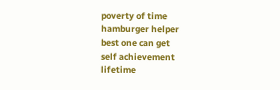poverty of time
hamburger helper
best one can get
self achievement
lifetime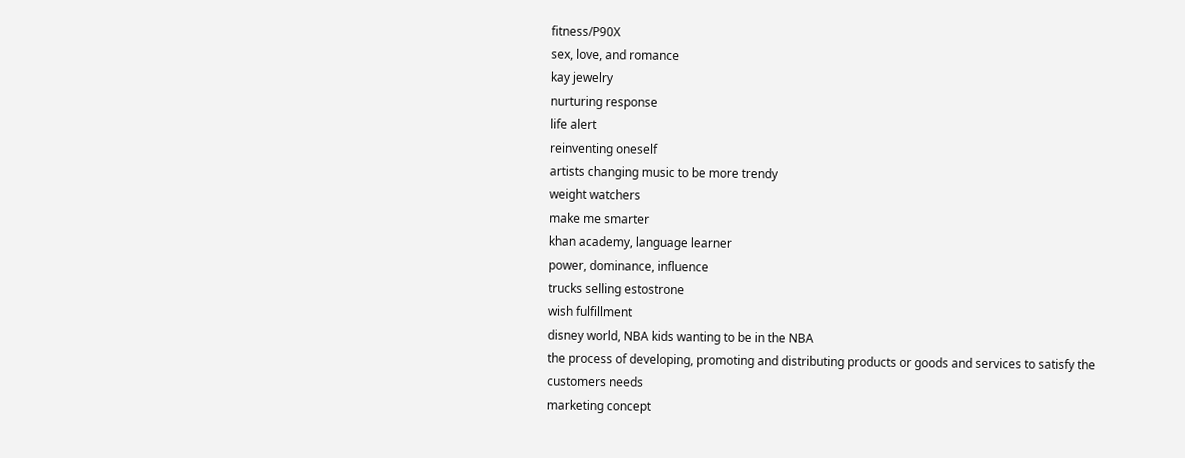fitness/P90X
sex, love, and romance
kay jewelry
nurturing response
life alert
reinventing oneself
artists changing music to be more trendy
weight watchers
make me smarter
khan academy, language learner
power, dominance, influence
trucks selling estostrone
wish fulfillment
disney world, NBA kids wanting to be in the NBA
the process of developing, promoting and distributing products or goods and services to satisfy the customers needs
marketing concept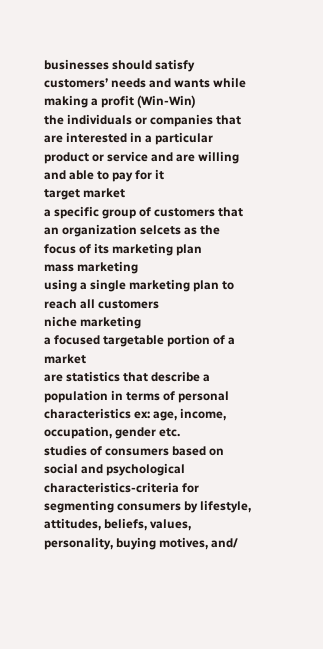businesses should satisfy customers’ needs and wants while making a profit (Win-Win)
the individuals or companies that are interested in a particular product or service and are willing and able to pay for it
target market
a specific group of customers that an organization selcets as the focus of its marketing plan
mass marketing
using a single marketing plan to reach all customers
niche marketing
a focused targetable portion of a market
are statistics that describe a population in terms of personal characteristics ex: age, income, occupation, gender etc.
studies of consumers based on social and psychological characteristics-criteria for segmenting consumers by lifestyle, attitudes, beliefs, values, personality, buying motives, and/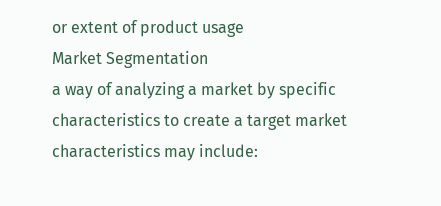or extent of product usage
Market Segmentation
a way of analyzing a market by specific characteristics to create a target market characteristics may include: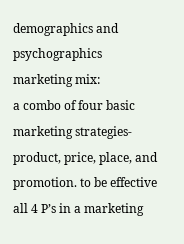demographics and psychographics
marketing mix:
a combo of four basic marketing strategies- product, price, place, and promotion. to be effective all 4 P’s in a marketing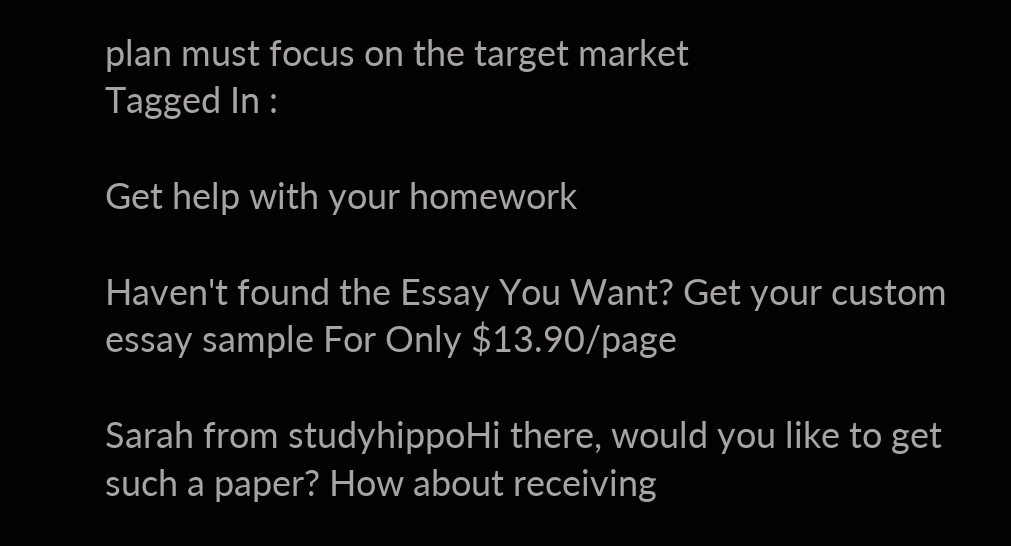plan must focus on the target market
Tagged In :

Get help with your homework

Haven't found the Essay You Want? Get your custom essay sample For Only $13.90/page

Sarah from studyhippoHi there, would you like to get such a paper? How about receiving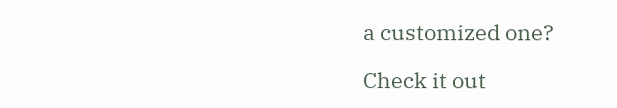a customized one?

Check it out